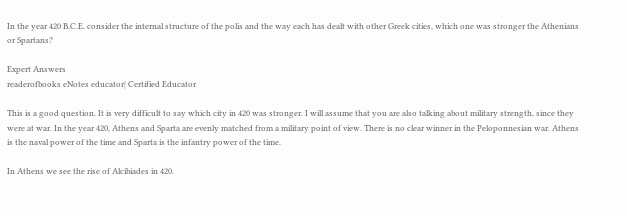In the year 420 B.C.E. consider the internal structure of the polis and the way each has dealt with other Greek cities, which one was stronger the Athenians or Spartans?

Expert Answers
readerofbooks eNotes educator| Certified Educator

This is a good question. It is very difficult to say which city in 420 was stronger. I will assume that you are also talking about military strength, since they were at war. In the year 420, Athens and Sparta are evenly matched from a military point of view. There is no clear winner in the Peloponnesian war. Athens is the naval power of the time and Sparta is the infantry power of the time.

In Athens we see the rise of Alcibiades in 420.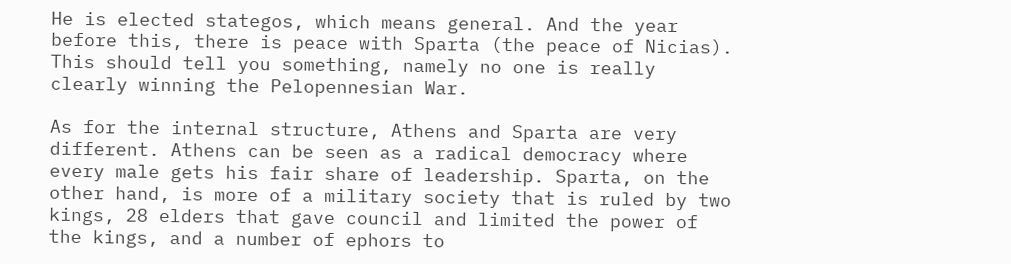He is elected stategos, which means general. And the year before this, there is peace with Sparta (the peace of Nicias). This should tell you something, namely no one is really clearly winning the Pelopennesian War.

As for the internal structure, Athens and Sparta are very different. Athens can be seen as a radical democracy where every male gets his fair share of leadership. Sparta, on the other hand, is more of a military society that is ruled by two kings, 28 elders that gave council and limited the power of the kings, and a number of ephors to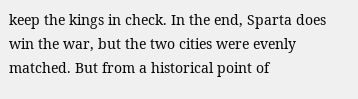keep the kings in check. In the end, Sparta does win the war, but the two cities were evenly matched. But from a historical point of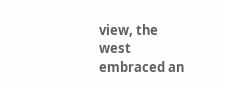view, the west embraced an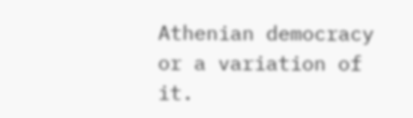Athenian democracy or a variation of it.